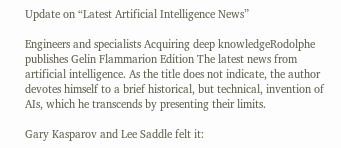Update on “Latest Artificial Intelligence News”

Engineers and specialists Acquiring deep knowledgeRodolphe publishes Gelin Flammarion Edition The latest news from artificial intelligence. As the title does not indicate, the author devotes himself to a brief historical, but technical, invention of AIs, which he transcends by presenting their limits.

Gary Kasparov and Lee Saddle felt it: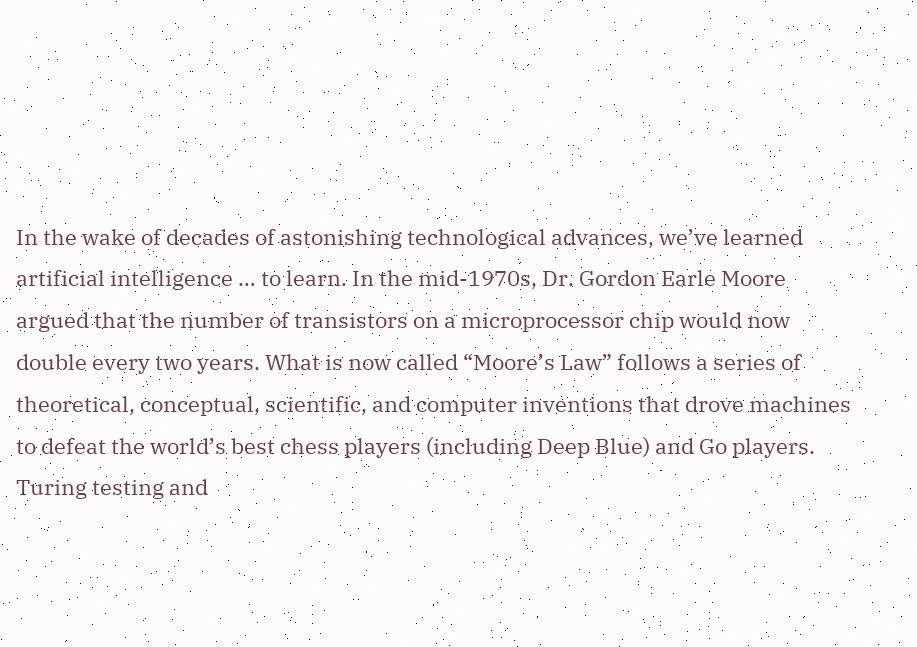In the wake of decades of astonishing technological advances, we’ve learned artificial intelligence … to learn. In the mid-1970s, Dr. Gordon Earle Moore argued that the number of transistors on a microprocessor chip would now double every two years. What is now called “Moore’s Law” follows a series of theoretical, conceptual, scientific, and computer inventions that drove machines to defeat the world’s best chess players (including Deep Blue) and Go players. Turing testing and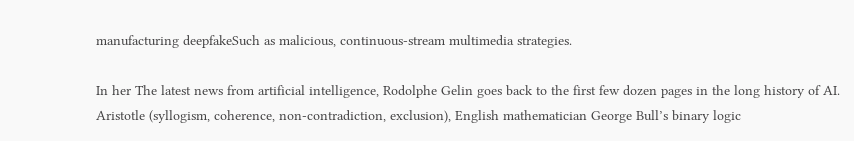manufacturing deepfakeSuch as malicious, continuous-stream multimedia strategies.

In her The latest news from artificial intelligence, Rodolphe Gelin goes back to the first few dozen pages in the long history of AI. Aristotle (syllogism, coherence, non-contradiction, exclusion), English mathematician George Bull’s binary logic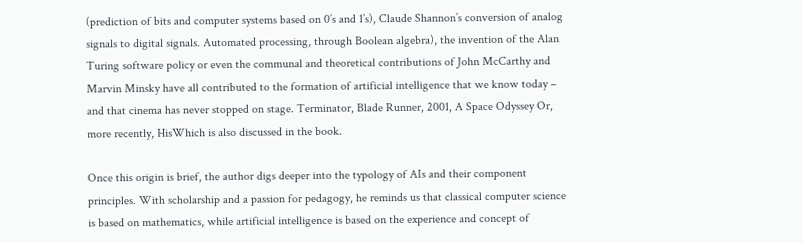(prediction of bits and computer systems based on 0’s and 1’s), Claude Shannon’s conversion of analog signals to digital signals. Automated processing, through Boolean algebra), the invention of the Alan Turing software policy or even the communal and theoretical contributions of John McCarthy and Marvin Minsky have all contributed to the formation of artificial intelligence that we know today – and that cinema has never stopped on stage. Terminator, Blade Runner, 2001, A Space Odyssey Or, more recently, HisWhich is also discussed in the book.

Once this origin is brief, the author digs deeper into the typology of AIs and their component principles. With scholarship and a passion for pedagogy, he reminds us that classical computer science is based on mathematics, while artificial intelligence is based on the experience and concept of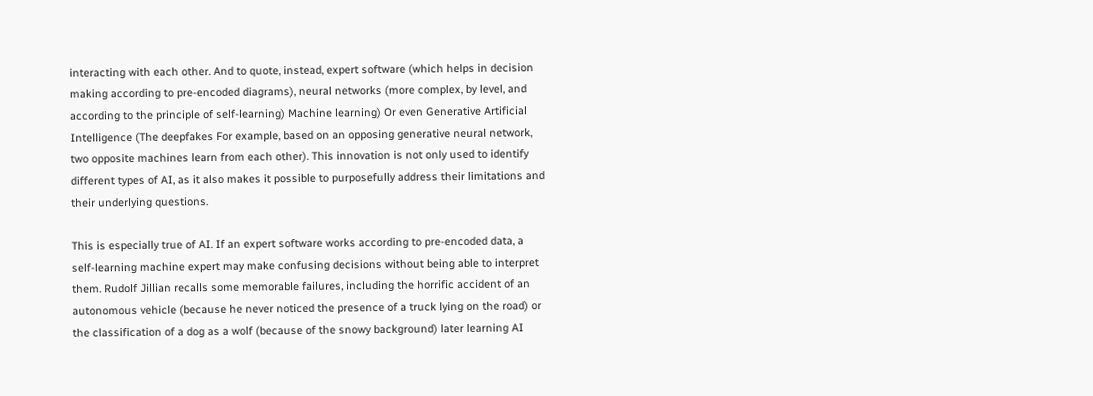interacting with each other. And to quote, instead, expert software (which helps in decision making according to pre-encoded diagrams), neural networks (more complex, by level, and according to the principle of self-learning) Machine learning) Or even Generative Artificial Intelligence (The deepfakes For example, based on an opposing generative neural network, two opposite machines learn from each other). This innovation is not only used to identify different types of AI, as it also makes it possible to purposefully address their limitations and their underlying questions.

This is especially true of AI. If an expert software works according to pre-encoded data, a self-learning machine expert may make confusing decisions without being able to interpret them. Rudolf Jillian recalls some memorable failures, including the horrific accident of an autonomous vehicle (because he never noticed the presence of a truck lying on the road) or the classification of a dog as a wolf (because of the snowy background) later learning AI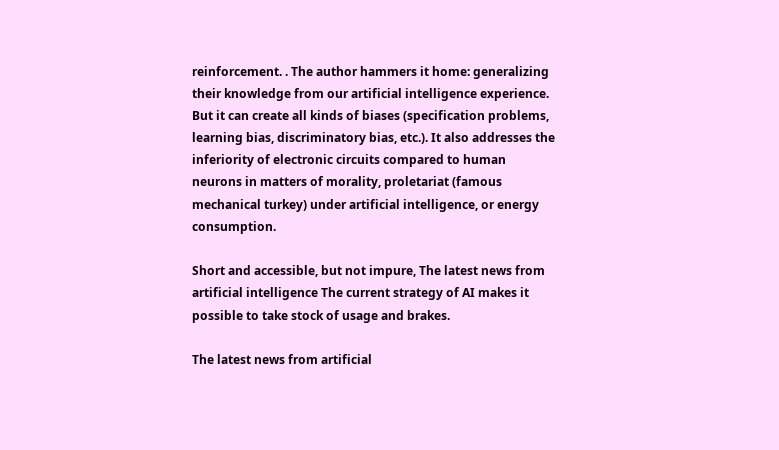reinforcement. . The author hammers it home: generalizing their knowledge from our artificial intelligence experience. But it can create all kinds of biases (specification problems, learning bias, discriminatory bias, etc.). It also addresses the inferiority of electronic circuits compared to human neurons in matters of morality, proletariat (famous mechanical turkey) under artificial intelligence, or energy consumption.

Short and accessible, but not impure, The latest news from artificial intelligence The current strategy of AI makes it possible to take stock of usage and brakes.

The latest news from artificial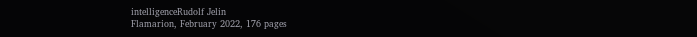intelligenceRudolf Jelin
Flamarion, February 2022, 176 pages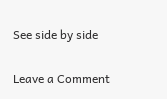See side by side

Leave a Comment